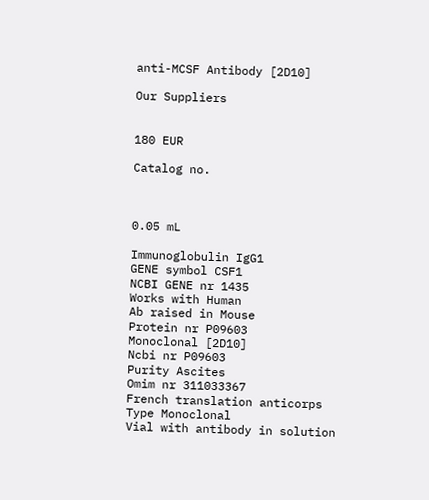anti-MCSF Antibody [2D10]

Our Suppliers


180 EUR

Catalog no.



0.05 mL

Immunoglobulin IgG1
GENE symbol CSF1
NCBI GENE nr 1435
Works with Human
Ab raised in Mouse
Protein nr P09603
Monoclonal [2D10]
Ncbi nr P09603
Purity Ascites
Omim nr 311033367
French translation anticorps
Type Monoclonal
Vial with antibody in solution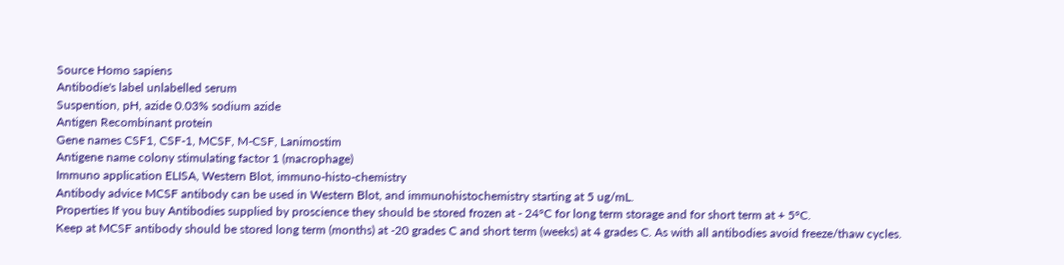Source Homo sapiens
Antibodie's label unlabelled serum
Suspention, pH, azide 0.03% sodium azide
Antigen Recombinant protein
Gene names CSF1, CSF-1, MCSF, M-CSF, Lanimostim
Antigene name colony stimulating factor 1 (macrophage)
Immuno application ELISA, Western Blot, immuno-histo-chemistry
Antibody advice MCSF antibody can be used in Western Blot, and immunohistochemistry starting at 5 ug/mL.
Properties If you buy Antibodies supplied by proscience they should be stored frozen at - 24°C for long term storage and for short term at + 5°C.
Keep at MCSF antibody should be stored long term (months) at -20 grades C and short term (weeks) at 4 grades C. As with all antibodies avoid freeze/thaw cycles.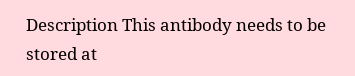Description This antibody needs to be stored at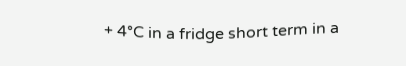+ 4°C in a fridge short term in a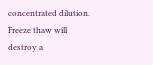concentrated dilution. Freeze thaw will destroy a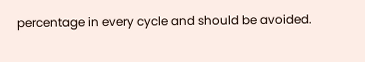percentage in every cycle and should be avoided.